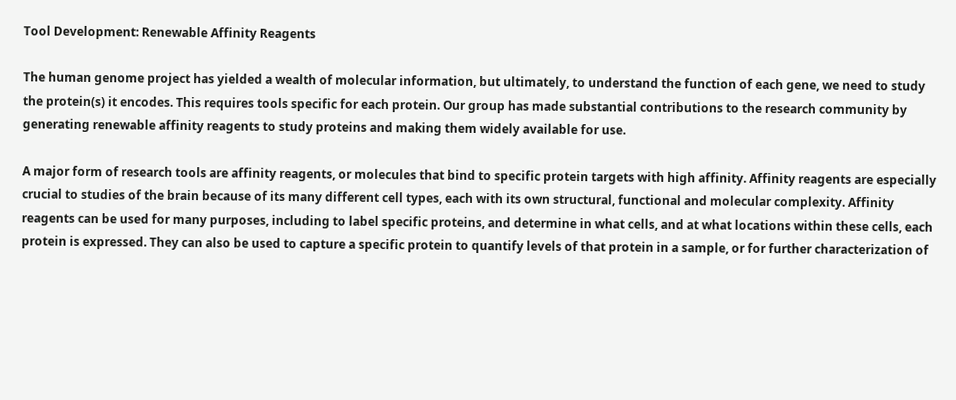Tool Development: Renewable Affinity Reagents

The human genome project has yielded a wealth of molecular information, but ultimately, to understand the function of each gene, we need to study the protein(s) it encodes. This requires tools specific for each protein. Our group has made substantial contributions to the research community by generating renewable affinity reagents to study proteins and making them widely available for use.

A major form of research tools are affinity reagents, or molecules that bind to specific protein targets with high affinity. Affinity reagents are especially crucial to studies of the brain because of its many different cell types, each with its own structural, functional and molecular complexity. Affinity reagents can be used for many purposes, including to label specific proteins, and determine in what cells, and at what locations within these cells, each protein is expressed. They can also be used to capture a specific protein to quantify levels of that protein in a sample, or for further characterization of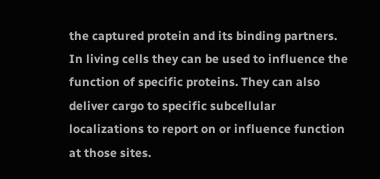the captured protein and its binding partners. In living cells they can be used to influence the function of specific proteins. They can also deliver cargo to specific subcellular localizations to report on or influence function at those sites.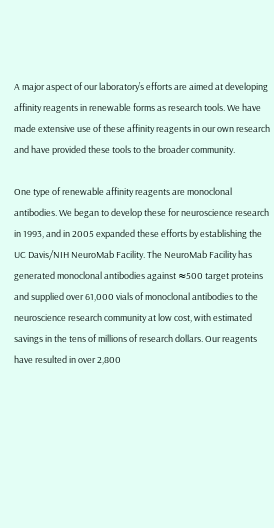A major aspect of our laboratory’s efforts are aimed at developing affinity reagents in renewable forms as research tools. We have made extensive use of these affinity reagents in our own research and have provided these tools to the broader community.

One type of renewable affinity reagents are monoclonal antibodies. We began to develop these for neuroscience research in 1993, and in 2005 expanded these efforts by establishing the UC Davis/NIH NeuroMab Facility. The NeuroMab Facility has generated monoclonal antibodies against ≈500 target proteins and supplied over 61,000 vials of monoclonal antibodies to the neuroscience research community at low cost, with estimated savings in the tens of millions of research dollars. Our reagents have resulted in over 2,800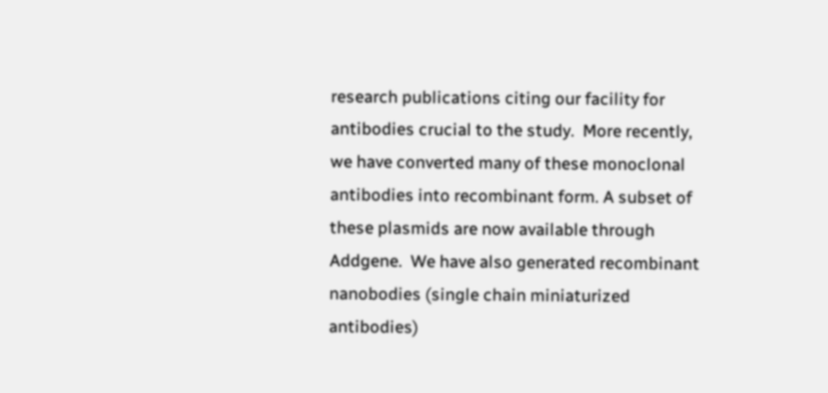research publications citing our facility for antibodies crucial to the study.  More recently, we have converted many of these monoclonal antibodies into recombinant form. A subset of these plasmids are now available through Addgene.  We have also generated recombinant nanobodies (single chain miniaturized antibodies)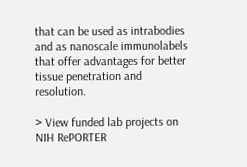that can be used as intrabodies and as nanoscale immunolabels that offer advantages for better tissue penetration and resolution.

> View funded lab projects on NIH RePORTER